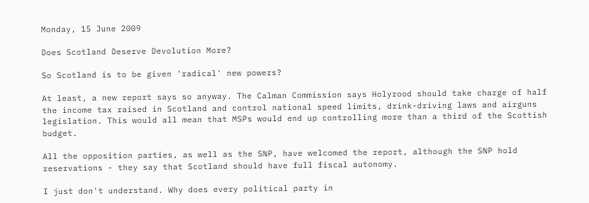Monday, 15 June 2009

Does Scotland Deserve Devolution More?

So Scotland is to be given 'radical' new powers?

At least, a new report says so anyway. The Calman Commission says Holyrood should take charge of half the income tax raised in Scotland and control national speed limits, drink-driving laws and airguns legislation. This would all mean that MSPs would end up controlling more than a third of the Scottish budget.

All the opposition parties, as well as the SNP, have welcomed the report, although the SNP hold reservations - they say that Scotland should have full fiscal autonomy.

I just don't understand. Why does every political party in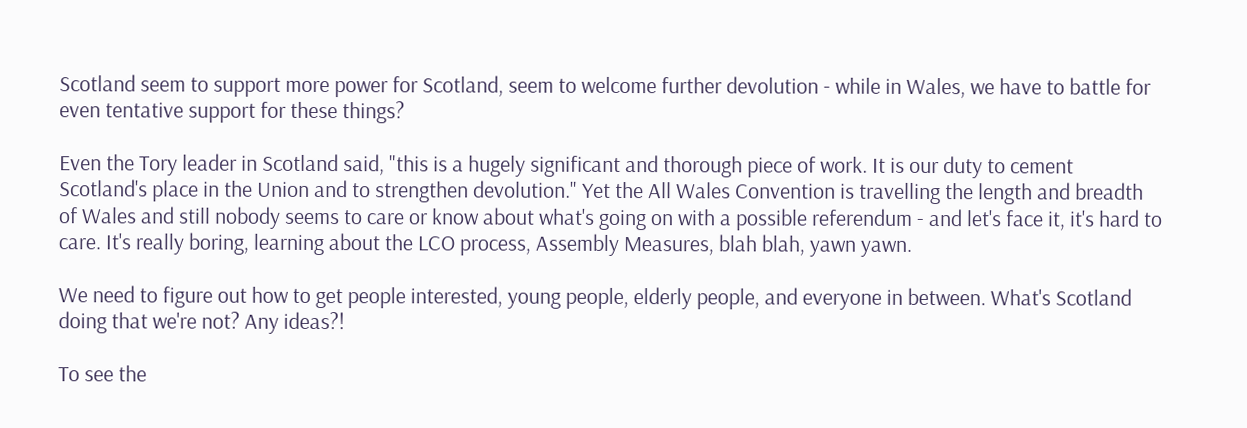Scotland seem to support more power for Scotland, seem to welcome further devolution - while in Wales, we have to battle for even tentative support for these things?

Even the Tory leader in Scotland said, "this is a hugely significant and thorough piece of work. It is our duty to cement Scotland's place in the Union and to strengthen devolution." Yet the All Wales Convention is travelling the length and breadth of Wales and still nobody seems to care or know about what's going on with a possible referendum - and let's face it, it's hard to care. It's really boring, learning about the LCO process, Assembly Measures, blah blah, yawn yawn.

We need to figure out how to get people interested, young people, elderly people, and everyone in between. What's Scotland doing that we're not? Any ideas?!

To see the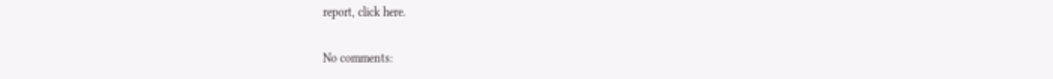report, click here.

No comments: